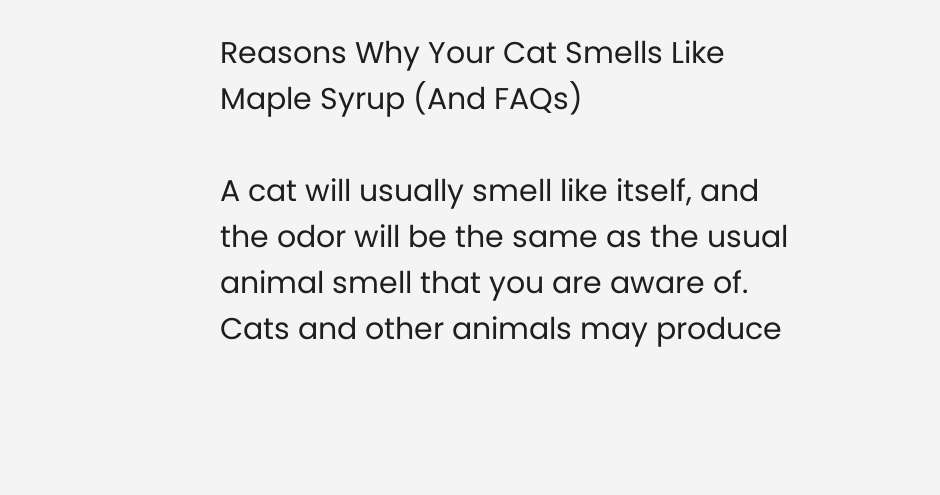Reasons Why Your Cat Smells Like Maple Syrup (And FAQs)

A cat will usually smell like itself, and the odor will be the same as the usual animal smell that you are aware of. Cats and other animals may produce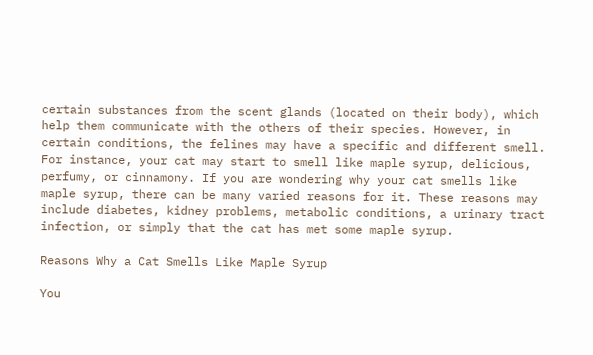certain substances from the scent glands (located on their body), which help them communicate with the others of their species. However, in certain conditions, the felines may have a specific and different smell. For instance, your cat may start to smell like maple syrup, delicious, perfumy, or cinnamony. If you are wondering why your cat smells like maple syrup, there can be many varied reasons for it. These reasons may include diabetes, kidney problems, metabolic conditions, a urinary tract infection, or simply that the cat has met some maple syrup.

Reasons Why a Cat Smells Like Maple Syrup

You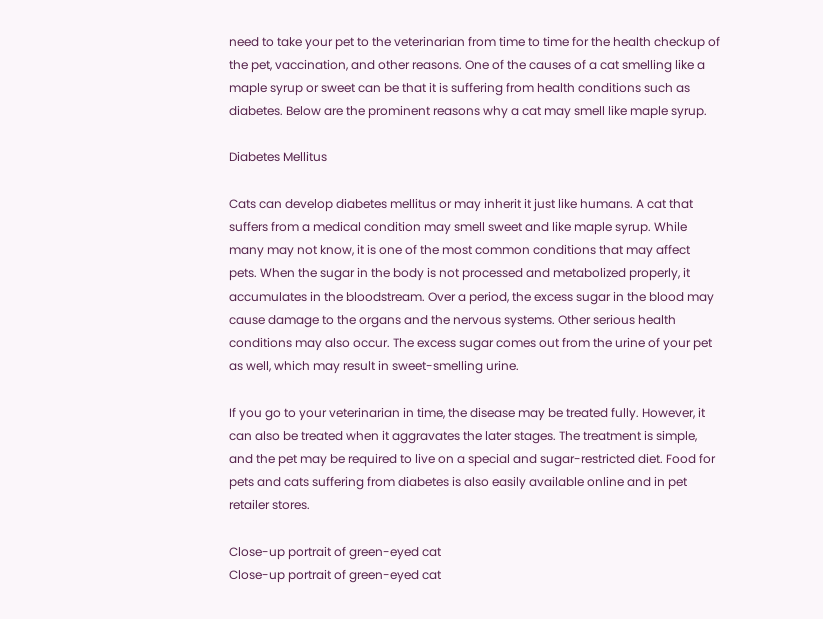need to take your pet to the veterinarian from time to time for the health checkup of the pet, vaccination, and other reasons. One of the causes of a cat smelling like a maple syrup or sweet can be that it is suffering from health conditions such as diabetes. Below are the prominent reasons why a cat may smell like maple syrup.

Diabetes Mellitus

Cats can develop diabetes mellitus or may inherit it just like humans. A cat that suffers from a medical condition may smell sweet and like maple syrup. While many may not know, it is one of the most common conditions that may affect pets. When the sugar in the body is not processed and metabolized properly, it accumulates in the bloodstream. Over a period, the excess sugar in the blood may cause damage to the organs and the nervous systems. Other serious health conditions may also occur. The excess sugar comes out from the urine of your pet as well, which may result in sweet-smelling urine.

If you go to your veterinarian in time, the disease may be treated fully. However, it can also be treated when it aggravates the later stages. The treatment is simple, and the pet may be required to live on a special and sugar-restricted diet. Food for pets and cats suffering from diabetes is also easily available online and in pet retailer stores.

Close-up portrait of green-eyed cat
Close-up portrait of green-eyed cat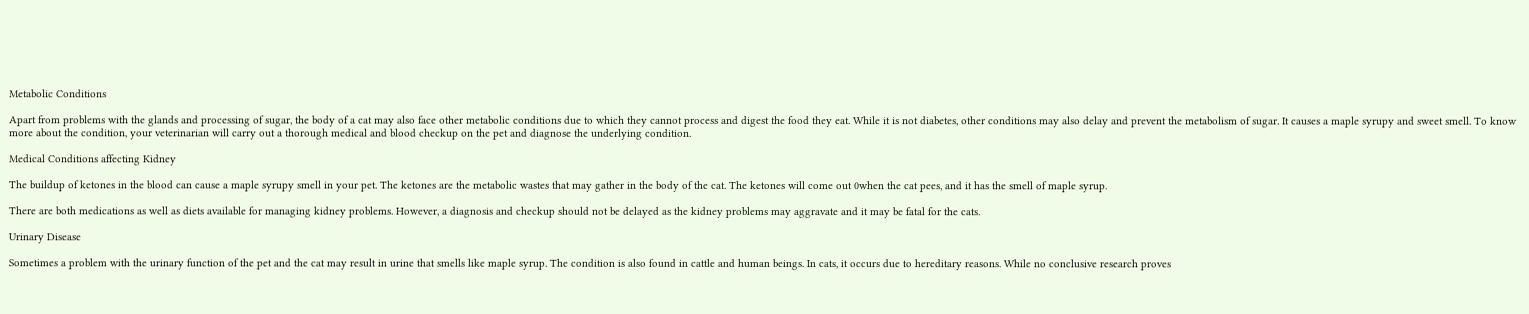Metabolic Conditions

Apart from problems with the glands and processing of sugar, the body of a cat may also face other metabolic conditions due to which they cannot process and digest the food they eat. While it is not diabetes, other conditions may also delay and prevent the metabolism of sugar. It causes a maple syrupy and sweet smell. To know more about the condition, your veterinarian will carry out a thorough medical and blood checkup on the pet and diagnose the underlying condition.

Medical Conditions affecting Kidney

The buildup of ketones in the blood can cause a maple syrupy smell in your pet. The ketones are the metabolic wastes that may gather in the body of the cat. The ketones will come out 0when the cat pees, and it has the smell of maple syrup.

There are both medications as well as diets available for managing kidney problems. However, a diagnosis and checkup should not be delayed as the kidney problems may aggravate and it may be fatal for the cats.

Urinary Disease

Sometimes a problem with the urinary function of the pet and the cat may result in urine that smells like maple syrup. The condition is also found in cattle and human beings. In cats, it occurs due to hereditary reasons. While no conclusive research proves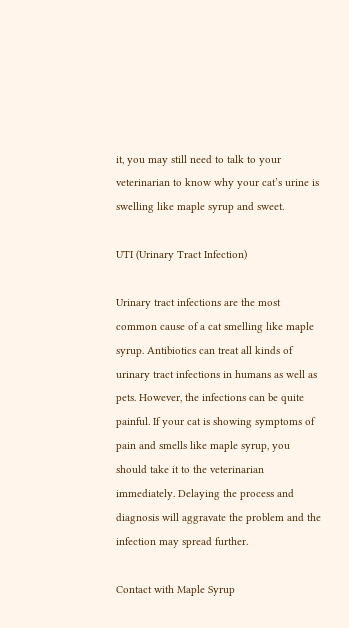it, you may still need to talk to your veterinarian to know why your cat’s urine is swelling like maple syrup and sweet.

UTI (Urinary Tract Infection)

Urinary tract infections are the most common cause of a cat smelling like maple syrup. Antibiotics can treat all kinds of urinary tract infections in humans as well as pets. However, the infections can be quite painful. If your cat is showing symptoms of pain and smells like maple syrup, you should take it to the veterinarian immediately. Delaying the process and diagnosis will aggravate the problem and the infection may spread further.

Contact with Maple Syrup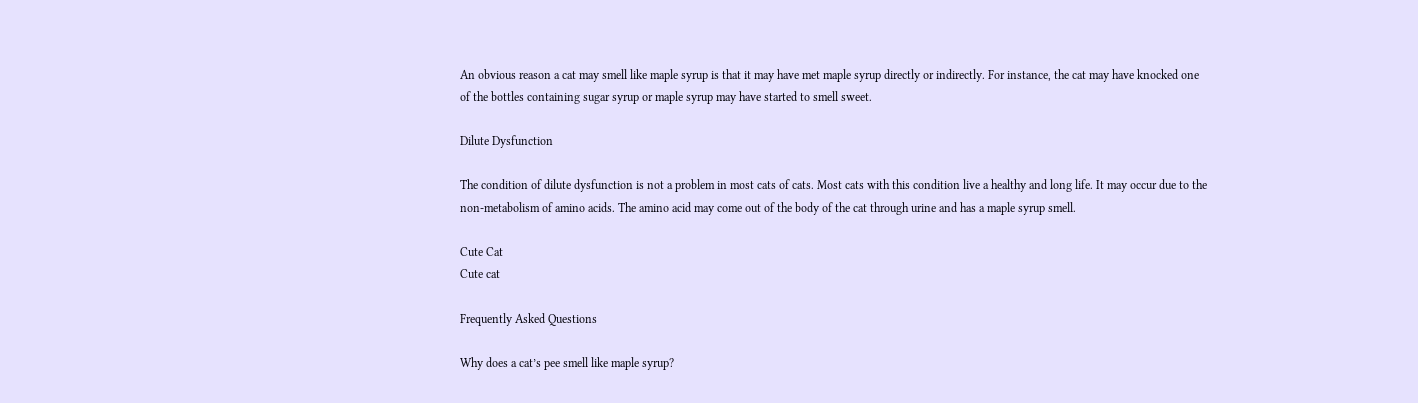An obvious reason a cat may smell like maple syrup is that it may have met maple syrup directly or indirectly. For instance, the cat may have knocked one of the bottles containing sugar syrup or maple syrup may have started to smell sweet.

Dilute Dysfunction

The condition of dilute dysfunction is not a problem in most cats of cats. Most cats with this condition live a healthy and long life. It may occur due to the non-metabolism of amino acids. The amino acid may come out of the body of the cat through urine and has a maple syrup smell.

Cute Cat
Cute cat

Frequently Asked Questions

Why does a cat’s pee smell like maple syrup?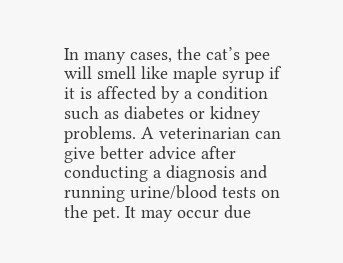In many cases, the cat’s pee will smell like maple syrup if it is affected by a condition such as diabetes or kidney problems. A veterinarian can give better advice after conducting a diagnosis and running urine/blood tests on the pet. It may occur due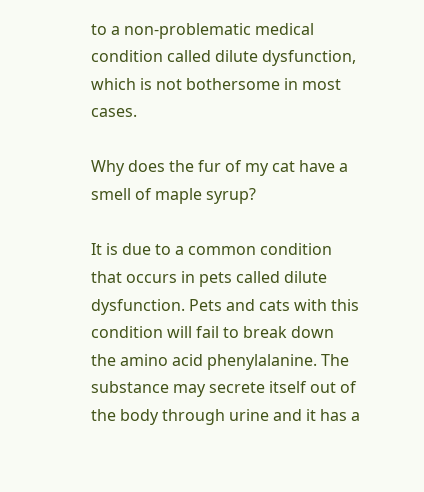to a non-problematic medical condition called dilute dysfunction, which is not bothersome in most cases.

Why does the fur of my cat have a smell of maple syrup?

It is due to a common condition that occurs in pets called dilute dysfunction. Pets and cats with this condition will fail to break down the amino acid phenylalanine. The substance may secrete itself out of the body through urine and it has a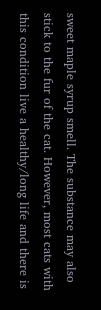sweet maple syrup smell. The substance may also stick to the fur of the cat. However, most cats with this condition live a healthy/long life and there is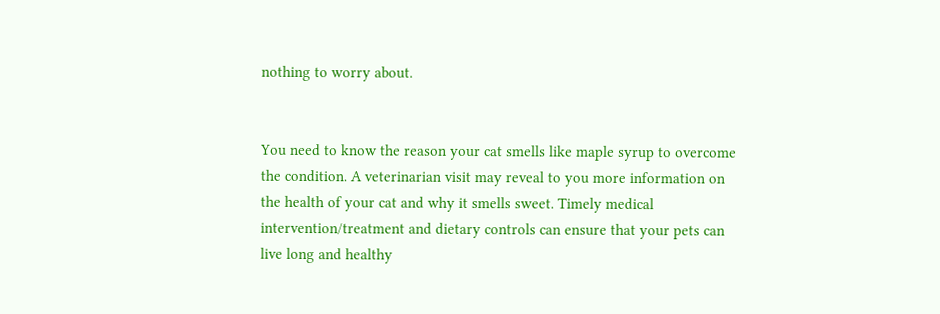nothing to worry about.


You need to know the reason your cat smells like maple syrup to overcome the condition. A veterinarian visit may reveal to you more information on the health of your cat and why it smells sweet. Timely medical intervention/treatment and dietary controls can ensure that your pets can live long and healthy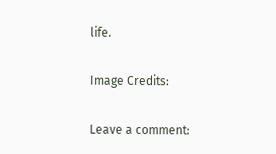life.

Image Credits:

Leave a comment: